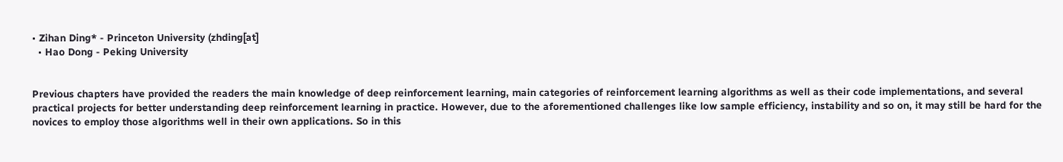• Zihan Ding* - Princeton University (zhding[at]
  • Hao Dong - Peking University


Previous chapters have provided the readers the main knowledge of deep reinforcement learning, main categories of reinforcement learning algorithms as well as their code implementations, and several practical projects for better understanding deep reinforcement learning in practice. However, due to the aforementioned challenges like low sample efficiency, instability and so on, it may still be hard for the novices to employ those algorithms well in their own applications. So in this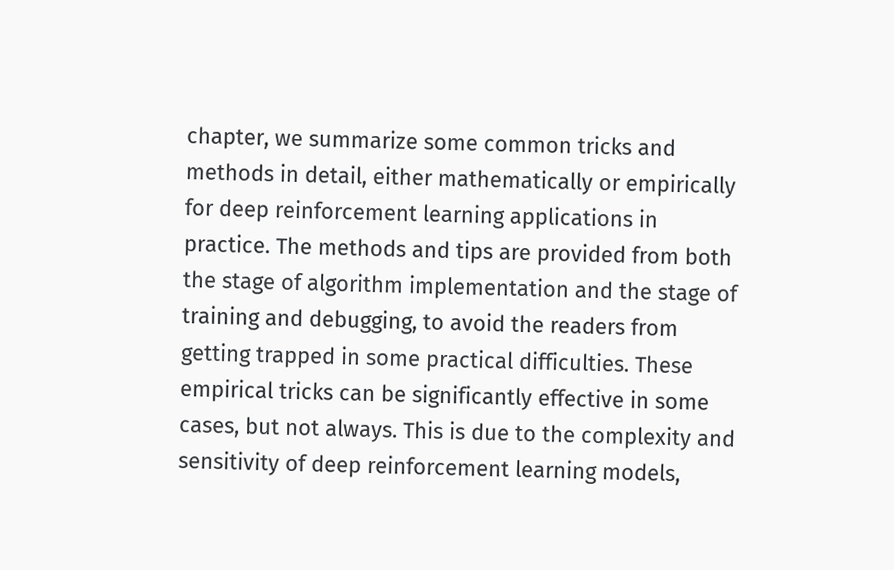chapter, we summarize some common tricks and methods in detail, either mathematically or empirically for deep reinforcement learning applications in practice. The methods and tips are provided from both the stage of algorithm implementation and the stage of training and debugging, to avoid the readers from getting trapped in some practical difficulties. These empirical tricks can be significantly effective in some cases, but not always. This is due to the complexity and sensitivity of deep reinforcement learning models,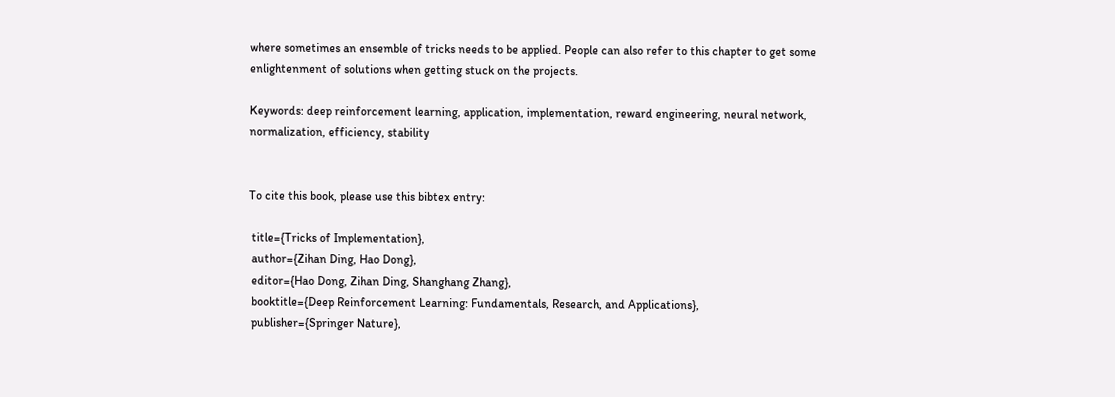where sometimes an ensemble of tricks needs to be applied. People can also refer to this chapter to get some enlightenment of solutions when getting stuck on the projects.

Keywords: deep reinforcement learning, application, implementation, reward engineering, neural network, normalization, efficiency, stability


To cite this book, please use this bibtex entry:

 title={Tricks of Implementation},
 author={Zihan Ding, Hao Dong},
 editor={Hao Dong, Zihan Ding, Shanghang Zhang},
 booktitle={Deep Reinforcement Learning: Fundamentals, Research, and Applications},
 publisher={Springer Nature},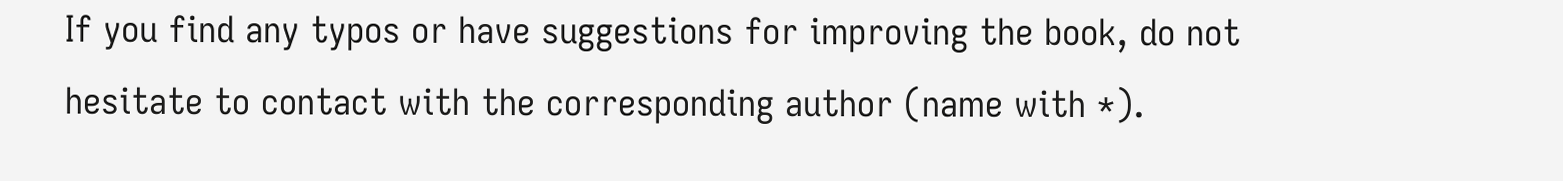If you find any typos or have suggestions for improving the book, do not hesitate to contact with the corresponding author (name with *).